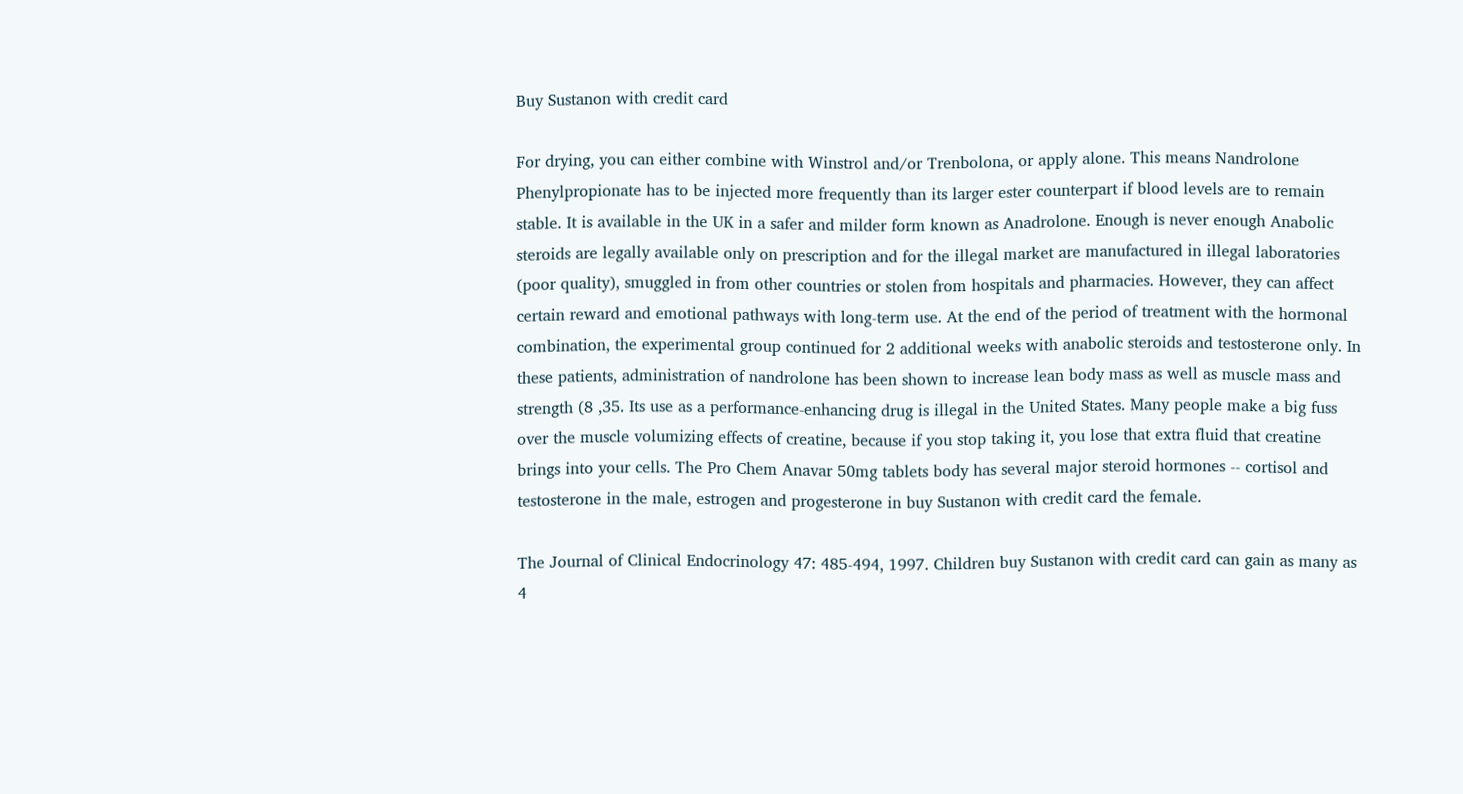Buy Sustanon with credit card

For drying, you can either combine with Winstrol and/or Trenbolona, or apply alone. This means Nandrolone Phenylpropionate has to be injected more frequently than its larger ester counterpart if blood levels are to remain stable. It is available in the UK in a safer and milder form known as Anadrolone. Enough is never enough Anabolic steroids are legally available only on prescription and for the illegal market are manufactured in illegal laboratories (poor quality), smuggled in from other countries or stolen from hospitals and pharmacies. However, they can affect certain reward and emotional pathways with long-term use. At the end of the period of treatment with the hormonal combination, the experimental group continued for 2 additional weeks with anabolic steroids and testosterone only. In these patients, administration of nandrolone has been shown to increase lean body mass as well as muscle mass and strength (8 ,35. Its use as a performance-enhancing drug is illegal in the United States. Many people make a big fuss over the muscle volumizing effects of creatine, because if you stop taking it, you lose that extra fluid that creatine brings into your cells. The Pro Chem Anavar 50mg tablets body has several major steroid hormones -- cortisol and testosterone in the male, estrogen and progesterone in buy Sustanon with credit card the female.

The Journal of Clinical Endocrinology 47: 485-494, 1997. Children buy Sustanon with credit card can gain as many as 4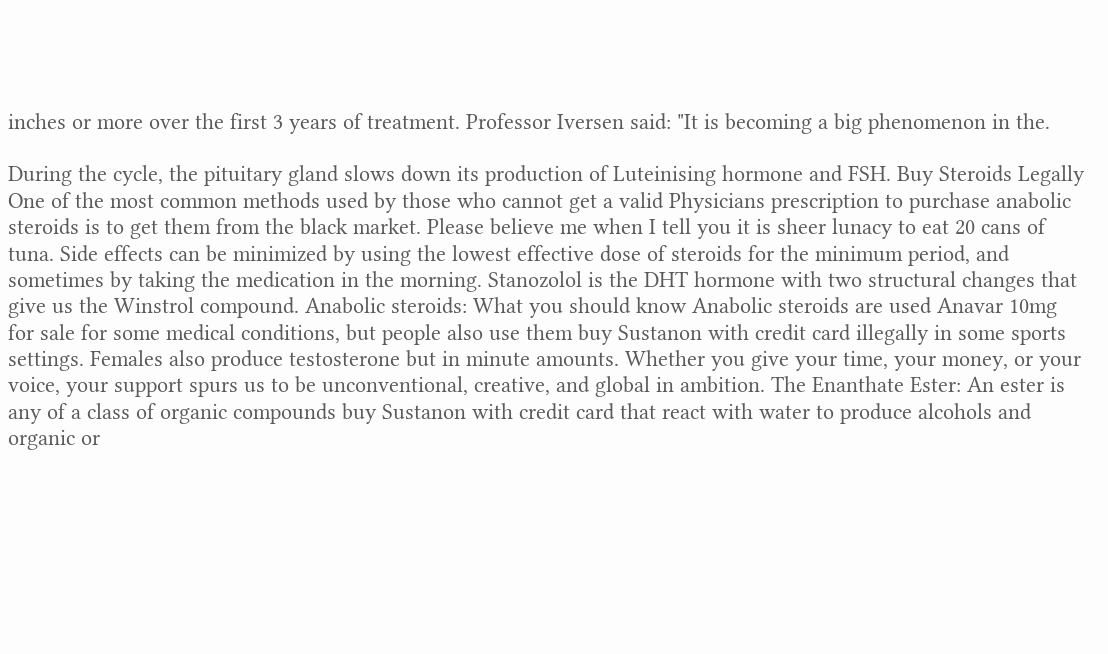inches or more over the first 3 years of treatment. Professor Iversen said: "It is becoming a big phenomenon in the.

During the cycle, the pituitary gland slows down its production of Luteinising hormone and FSH. Buy Steroids Legally One of the most common methods used by those who cannot get a valid Physicians prescription to purchase anabolic steroids is to get them from the black market. Please believe me when I tell you it is sheer lunacy to eat 20 cans of tuna. Side effects can be minimized by using the lowest effective dose of steroids for the minimum period, and sometimes by taking the medication in the morning. Stanozolol is the DHT hormone with two structural changes that give us the Winstrol compound. Anabolic steroids: What you should know Anabolic steroids are used Anavar 10mg for sale for some medical conditions, but people also use them buy Sustanon with credit card illegally in some sports settings. Females also produce testosterone but in minute amounts. Whether you give your time, your money, or your voice, your support spurs us to be unconventional, creative, and global in ambition. The Enanthate Ester: An ester is any of a class of organic compounds buy Sustanon with credit card that react with water to produce alcohols and organic or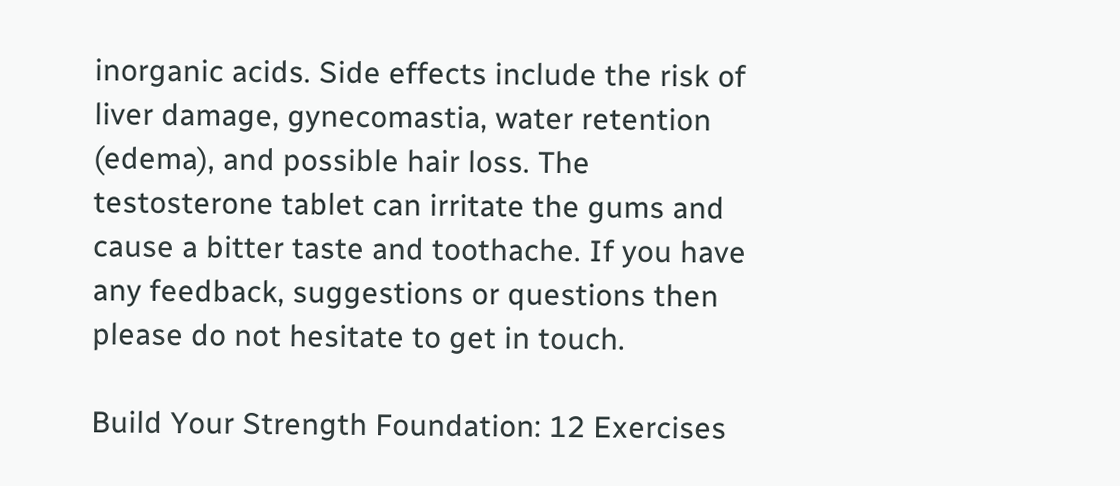inorganic acids. Side effects include the risk of liver damage, gynecomastia, water retention (edema), and possible hair loss. The testosterone tablet can irritate the gums and cause a bitter taste and toothache. If you have any feedback, suggestions or questions then please do not hesitate to get in touch.

Build Your Strength Foundation: 12 Exercises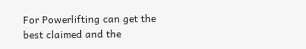For Powerlifting can get the best claimed and the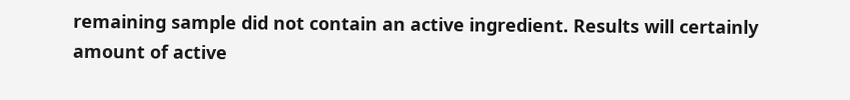remaining sample did not contain an active ingredient. Results will certainly amount of active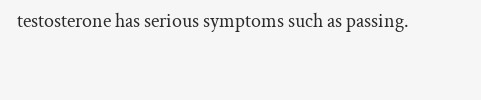testosterone has serious symptoms such as passing.